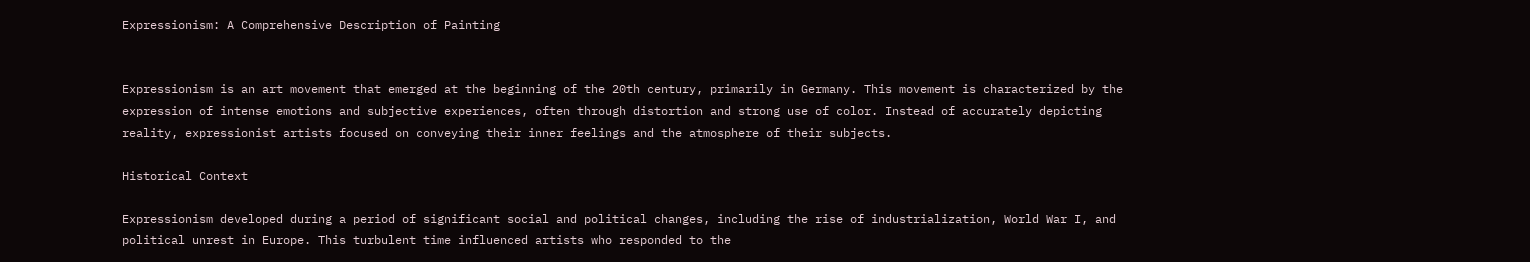Expressionism: A Comprehensive Description of Painting


Expressionism is an art movement that emerged at the beginning of the 20th century, primarily in Germany. This movement is characterized by the expression of intense emotions and subjective experiences, often through distortion and strong use of color. Instead of accurately depicting reality, expressionist artists focused on conveying their inner feelings and the atmosphere of their subjects.

Historical Context

Expressionism developed during a period of significant social and political changes, including the rise of industrialization, World War I, and political unrest in Europe. This turbulent time influenced artists who responded to the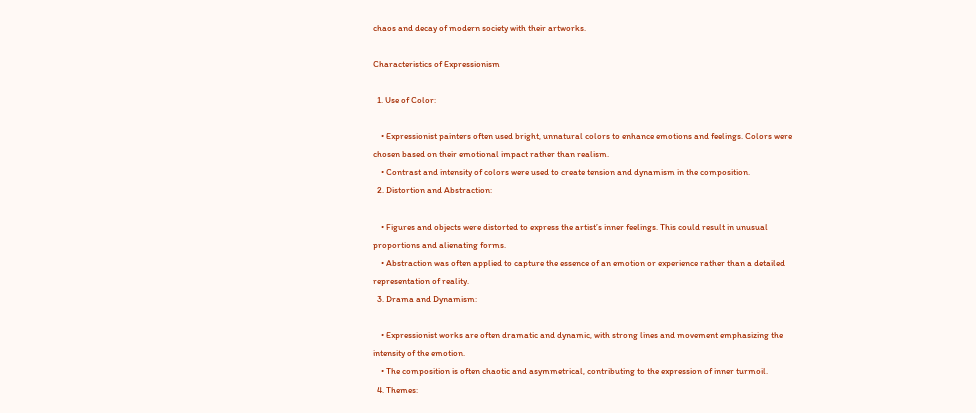chaos and decay of modern society with their artworks.

Characteristics of Expressionism

  1. Use of Color:

    • Expressionist painters often used bright, unnatural colors to enhance emotions and feelings. Colors were chosen based on their emotional impact rather than realism.
    • Contrast and intensity of colors were used to create tension and dynamism in the composition.
  2. Distortion and Abstraction:

    • Figures and objects were distorted to express the artist’s inner feelings. This could result in unusual proportions and alienating forms.
    • Abstraction was often applied to capture the essence of an emotion or experience rather than a detailed representation of reality.
  3. Drama and Dynamism:

    • Expressionist works are often dramatic and dynamic, with strong lines and movement emphasizing the intensity of the emotion.
    • The composition is often chaotic and asymmetrical, contributing to the expression of inner turmoil.
  4. Themes: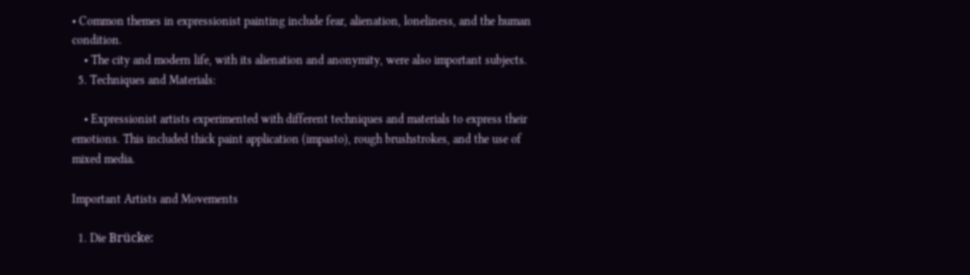• Common themes in expressionist painting include fear, alienation, loneliness, and the human condition.
    • The city and modern life, with its alienation and anonymity, were also important subjects.
  5. Techniques and Materials:

    • Expressionist artists experimented with different techniques and materials to express their emotions. This included thick paint application (impasto), rough brushstrokes, and the use of mixed media.

Important Artists and Movements

  1. Die Brücke: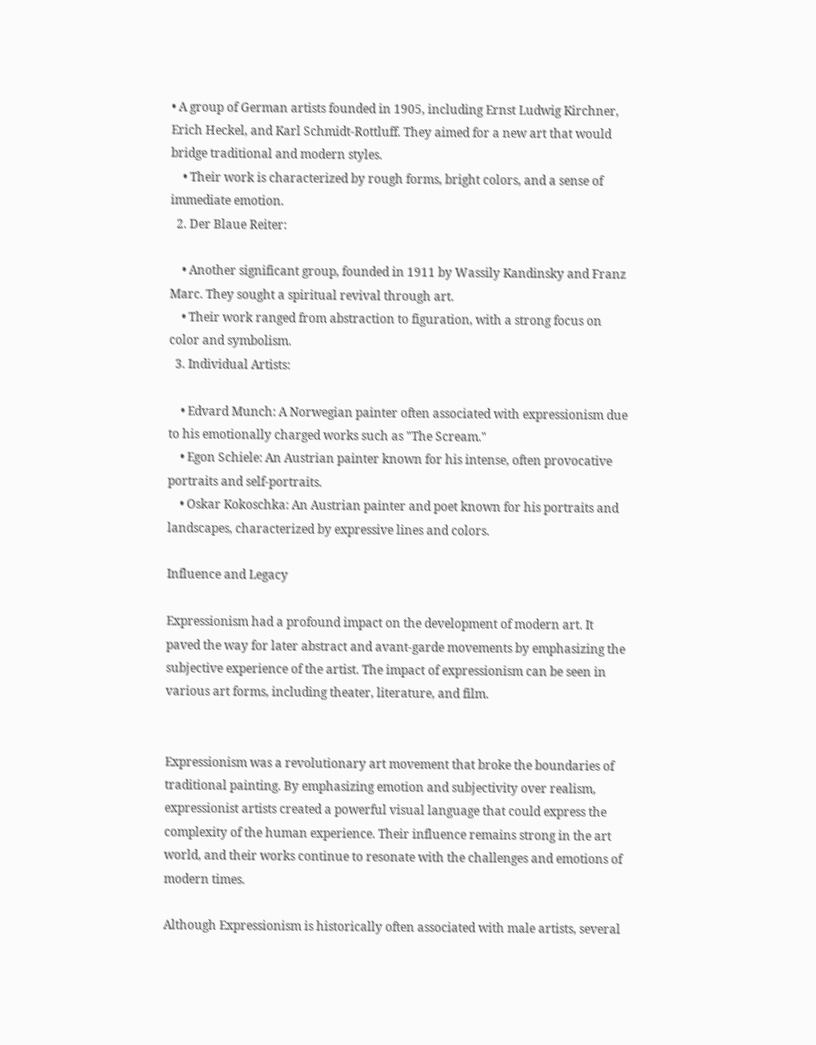• A group of German artists founded in 1905, including Ernst Ludwig Kirchner, Erich Heckel, and Karl Schmidt-Rottluff. They aimed for a new art that would bridge traditional and modern styles.
    • Their work is characterized by rough forms, bright colors, and a sense of immediate emotion.
  2. Der Blaue Reiter:

    • Another significant group, founded in 1911 by Wassily Kandinsky and Franz Marc. They sought a spiritual revival through art.
    • Their work ranged from abstraction to figuration, with a strong focus on color and symbolism.
  3. Individual Artists:

    • Edvard Munch: A Norwegian painter often associated with expressionism due to his emotionally charged works such as "The Scream."
    • Egon Schiele: An Austrian painter known for his intense, often provocative portraits and self-portraits.
    • Oskar Kokoschka: An Austrian painter and poet known for his portraits and landscapes, characterized by expressive lines and colors.

Influence and Legacy

Expressionism had a profound impact on the development of modern art. It paved the way for later abstract and avant-garde movements by emphasizing the subjective experience of the artist. The impact of expressionism can be seen in various art forms, including theater, literature, and film.


Expressionism was a revolutionary art movement that broke the boundaries of traditional painting. By emphasizing emotion and subjectivity over realism, expressionist artists created a powerful visual language that could express the complexity of the human experience. Their influence remains strong in the art world, and their works continue to resonate with the challenges and emotions of modern times.

Although Expressionism is historically often associated with male artists, several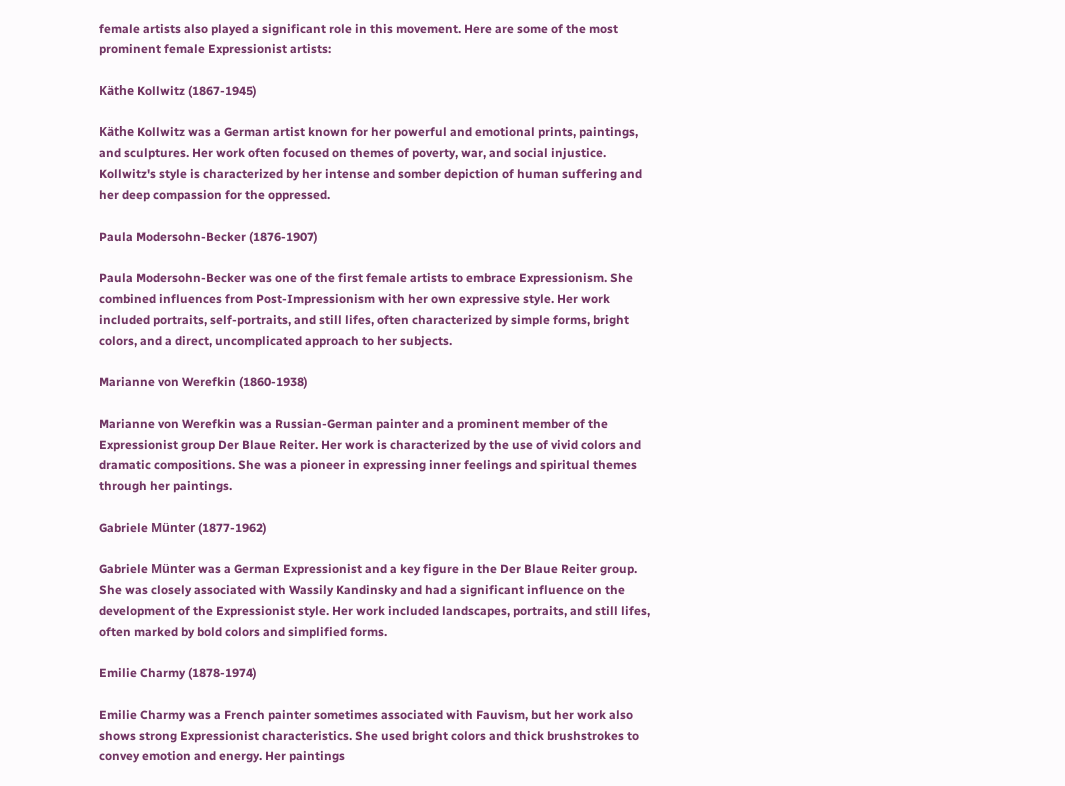female artists also played a significant role in this movement. Here are some of the most prominent female Expressionist artists:

Käthe Kollwitz (1867-1945)

Käthe Kollwitz was a German artist known for her powerful and emotional prints, paintings, and sculptures. Her work often focused on themes of poverty, war, and social injustice. Kollwitz's style is characterized by her intense and somber depiction of human suffering and her deep compassion for the oppressed.

Paula Modersohn-Becker (1876-1907)

Paula Modersohn-Becker was one of the first female artists to embrace Expressionism. She combined influences from Post-Impressionism with her own expressive style. Her work included portraits, self-portraits, and still lifes, often characterized by simple forms, bright colors, and a direct, uncomplicated approach to her subjects.

Marianne von Werefkin (1860-1938)

Marianne von Werefkin was a Russian-German painter and a prominent member of the Expressionist group Der Blaue Reiter. Her work is characterized by the use of vivid colors and dramatic compositions. She was a pioneer in expressing inner feelings and spiritual themes through her paintings.

Gabriele Münter (1877-1962)

Gabriele Münter was a German Expressionist and a key figure in the Der Blaue Reiter group. She was closely associated with Wassily Kandinsky and had a significant influence on the development of the Expressionist style. Her work included landscapes, portraits, and still lifes, often marked by bold colors and simplified forms.

Emilie Charmy (1878-1974)

Emilie Charmy was a French painter sometimes associated with Fauvism, but her work also shows strong Expressionist characteristics. She used bright colors and thick brushstrokes to convey emotion and energy. Her paintings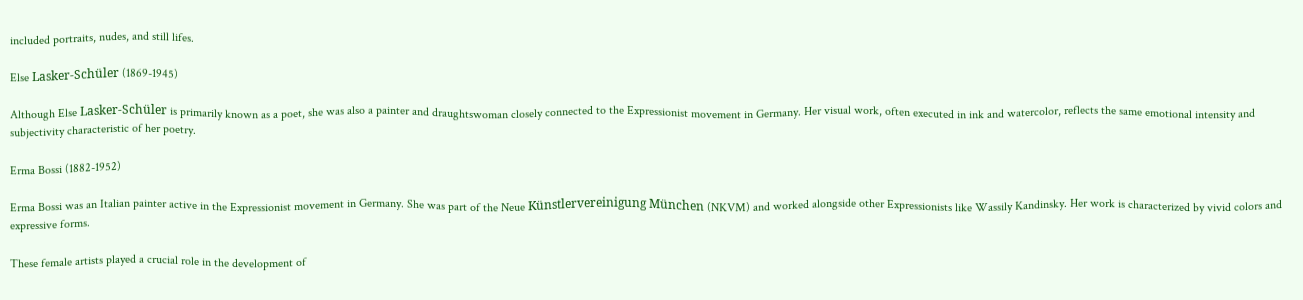included portraits, nudes, and still lifes.

Else Lasker-Schüler (1869-1945)

Although Else Lasker-Schüler is primarily known as a poet, she was also a painter and draughtswoman closely connected to the Expressionist movement in Germany. Her visual work, often executed in ink and watercolor, reflects the same emotional intensity and subjectivity characteristic of her poetry.

Erma Bossi (1882-1952)

Erma Bossi was an Italian painter active in the Expressionist movement in Germany. She was part of the Neue Künstlervereinigung München (NKVM) and worked alongside other Expressionists like Wassily Kandinsky. Her work is characterized by vivid colors and expressive forms.

These female artists played a crucial role in the development of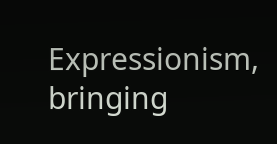Expressionism, bringing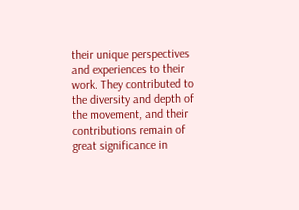their unique perspectives and experiences to their work. They contributed to the diversity and depth of the movement, and their contributions remain of great significance in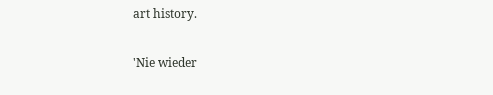art history.

'Nie wieder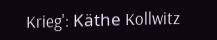Krieg': Käthe Kollwitz